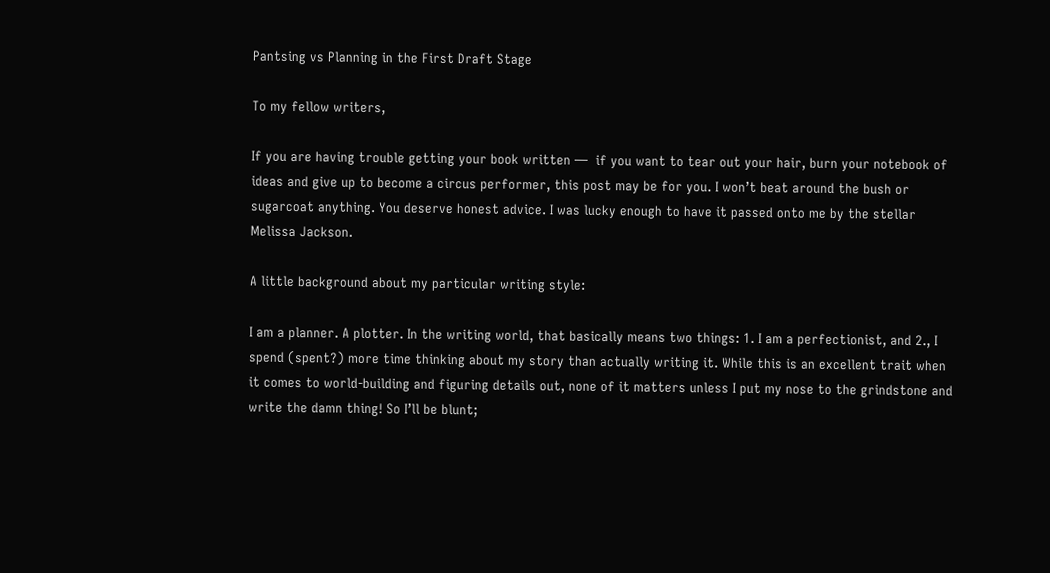Pantsing vs Planning in the First Draft Stage

To my fellow writers,

If you are having trouble getting your book written —  if you want to tear out your hair, burn your notebook of ideas and give up to become a circus performer, this post may be for you. I won’t beat around the bush or sugarcoat anything. You deserve honest advice. I was lucky enough to have it passed onto me by the stellar Melissa Jackson.

A little background about my particular writing style:

I am a planner. A plotter. In the writing world, that basically means two things: 1. I am a perfectionist, and 2., I spend (spent?) more time thinking about my story than actually writing it. While this is an excellent trait when it comes to world-building and figuring details out, none of it matters unless I put my nose to the grindstone and write the damn thing! So I’ll be blunt;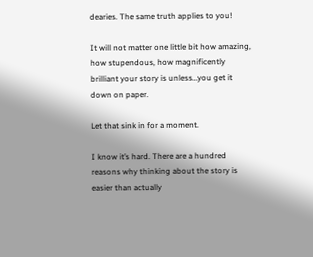dearies. The same truth applies to you!

It will not matter one little bit how amazing, how stupendous, how magnificently brilliant your story is unless…you get it down on paper.

Let that sink in for a moment.

I know it’s hard. There are a hundred reasons why thinking about the story is easier than actually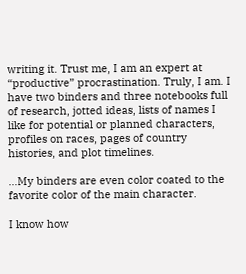writing it. Trust me, I am an expert at “productive” procrastination. Truly, I am. I have two binders and three notebooks full of research, jotted ideas, lists of names I like for potential or planned characters, profiles on races, pages of country histories, and plot timelines.

…My binders are even color coated to the favorite color of the main character.

I know how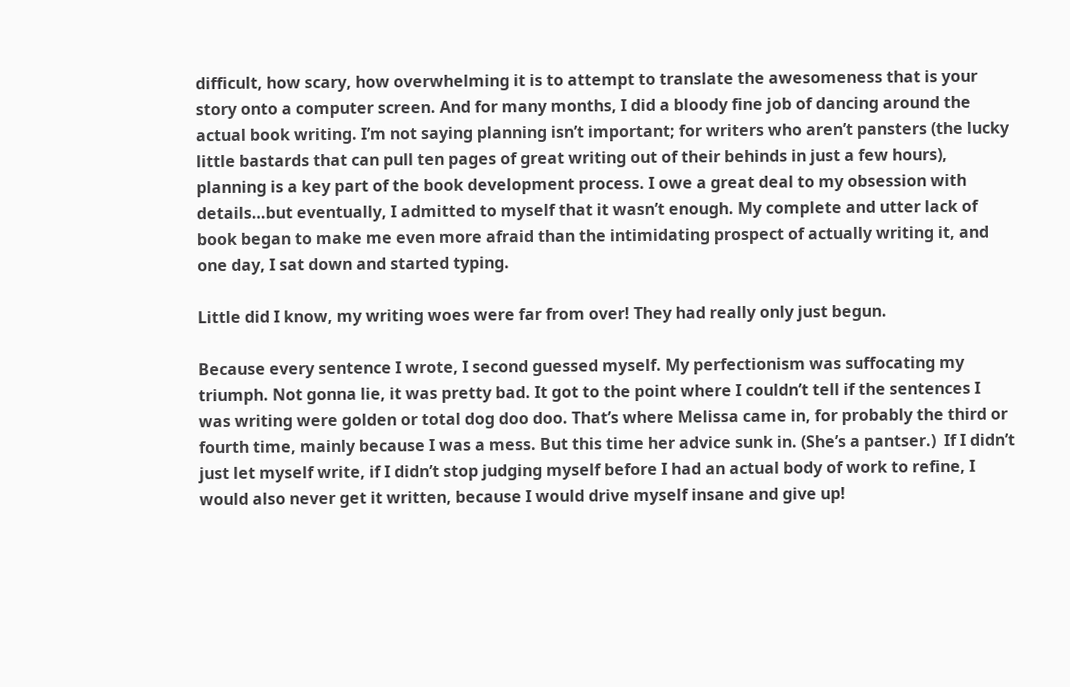difficult, how scary, how overwhelming it is to attempt to translate the awesomeness that is your story onto a computer screen. And for many months, I did a bloody fine job of dancing around the actual book writing. I’m not saying planning isn’t important; for writers who aren’t pansters (the lucky little bastards that can pull ten pages of great writing out of their behinds in just a few hours), planning is a key part of the book development process. I owe a great deal to my obsession with details…but eventually, I admitted to myself that it wasn’t enough. My complete and utter lack of book began to make me even more afraid than the intimidating prospect of actually writing it, and one day, I sat down and started typing.

Little did I know, my writing woes were far from over! They had really only just begun.

Because every sentence I wrote, I second guessed myself. My perfectionism was suffocating my triumph. Not gonna lie, it was pretty bad. It got to the point where I couldn’t tell if the sentences I was writing were golden or total dog doo doo. That’s where Melissa came in, for probably the third or fourth time, mainly because I was a mess. But this time her advice sunk in. (She’s a pantser.)  If I didn’t just let myself write, if I didn’t stop judging myself before I had an actual body of work to refine, I would also never get it written, because I would drive myself insane and give up!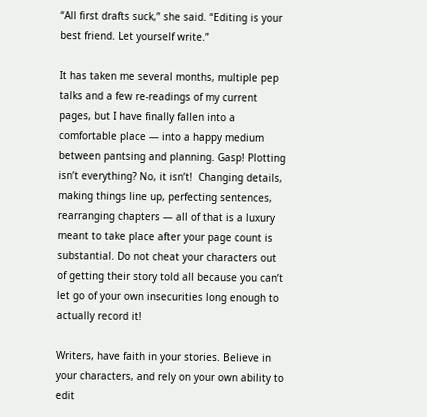“All first drafts suck,” she said. “Editing is your best friend. Let yourself write.”

It has taken me several months, multiple pep talks and a few re-readings of my current pages, but I have finally fallen into a comfortable place — into a happy medium between pantsing and planning. Gasp! Plotting isn’t everything? No, it isn’t!  Changing details, making things line up, perfecting sentences, rearranging chapters — all of that is a luxury meant to take place after your page count is substantial. Do not cheat your characters out of getting their story told all because you can’t let go of your own insecurities long enough to actually record it!

Writers, have faith in your stories. Believe in your characters, and rely on your own ability to edit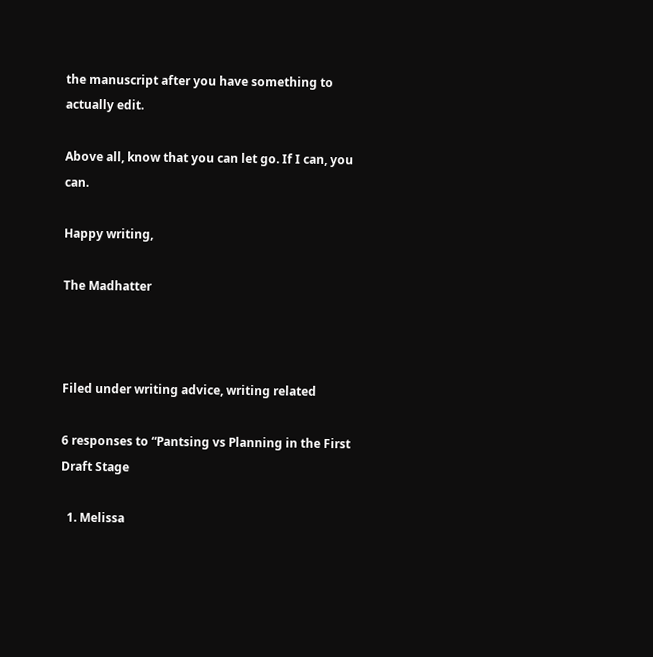the manuscript after you have something to actually edit.

Above all, know that you can let go. If I can, you can.

Happy writing,

The Madhatter



Filed under writing advice, writing related

6 responses to “Pantsing vs Planning in the First Draft Stage

  1. Melissa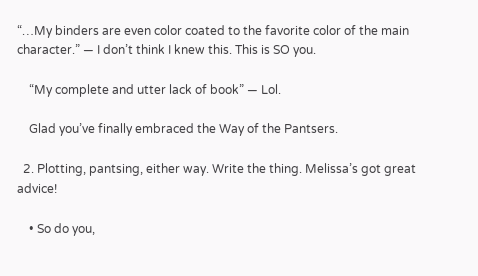“…My binders are even color coated to the favorite color of the main character.” — I don’t think I knew this. This is SO you.

    “My complete and utter lack of book” — Lol.

    Glad you’ve finally embraced the Way of the Pantsers.

  2. Plotting, pantsing, either way. Write the thing. Melissa’s got great advice!

    • So do you,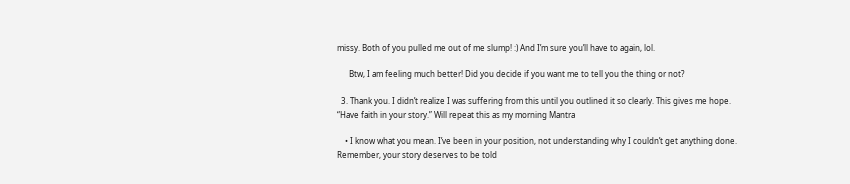missy. Both of you pulled me out of me slump! :) And I’m sure you’ll have to again, lol.

      Btw, I am feeling much better! Did you decide if you want me to tell you the thing or not?

  3. Thank you. I didn’t realize I was suffering from this until you outlined it so clearly. This gives me hope. “Have faith in your story.” Will repeat this as my morning Mantra

    • I know what you mean. I’ve been in your position, not understanding why I couldn’t get anything done. Remember, your story deserves to be told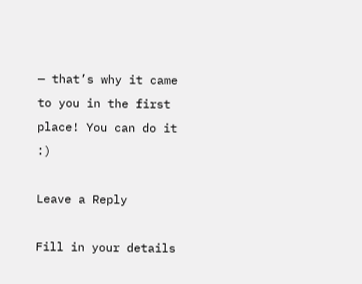— that’s why it came to you in the first place! You can do it :)

Leave a Reply

Fill in your details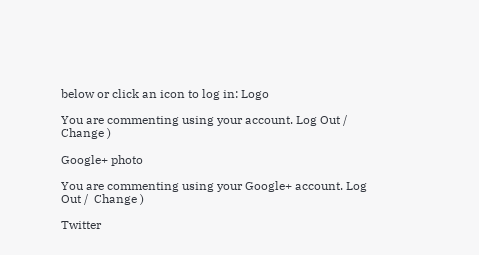below or click an icon to log in: Logo

You are commenting using your account. Log Out /  Change )

Google+ photo

You are commenting using your Google+ account. Log Out /  Change )

Twitter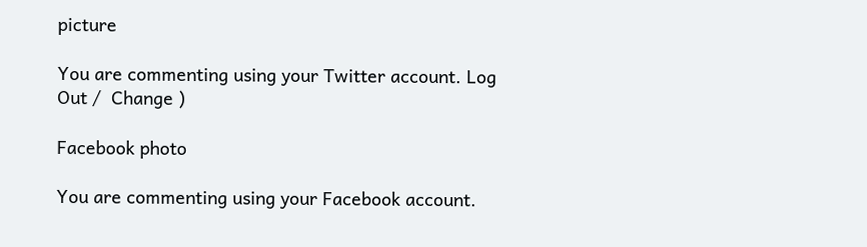picture

You are commenting using your Twitter account. Log Out /  Change )

Facebook photo

You are commenting using your Facebook account.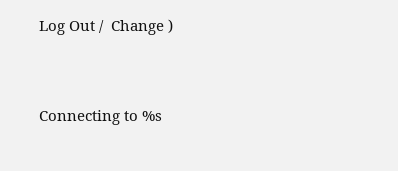Log Out /  Change )


Connecting to %s